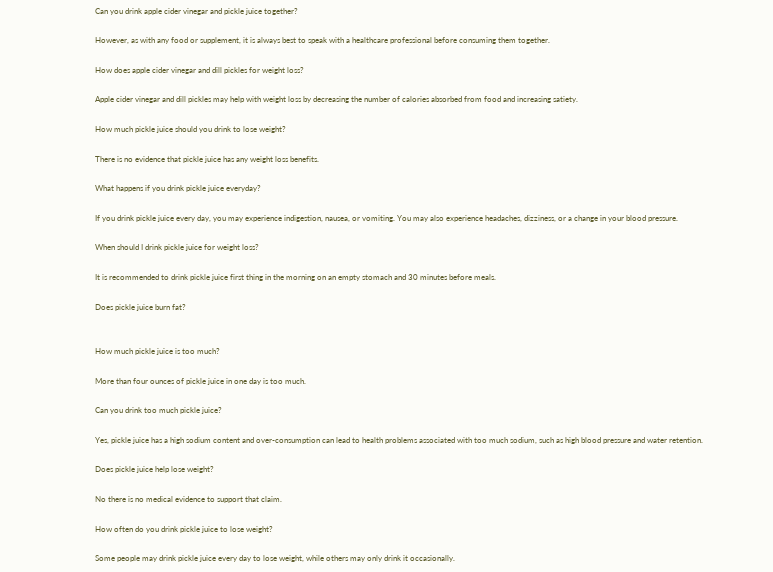Can you drink apple cider vinegar and pickle juice together?

However, as with any food or supplement, it is always best to speak with a healthcare professional before consuming them together.

How does apple cider vinegar and dill pickles for weight loss?

Apple cider vinegar and dill pickles may help with weight loss by decreasing the number of calories absorbed from food and increasing satiety.

How much pickle juice should you drink to lose weight?

There is no evidence that pickle juice has any weight loss benefits.

What happens if you drink pickle juice everyday?

If you drink pickle juice every day, you may experience indigestion, nausea, or vomiting. You may also experience headaches, dizziness, or a change in your blood pressure.

When should I drink pickle juice for weight loss?

It is recommended to drink pickle juice first thing in the morning on an empty stomach and 30 minutes before meals.

Does pickle juice burn fat?


How much pickle juice is too much?

More than four ounces of pickle juice in one day is too much.

Can you drink too much pickle juice?

Yes, pickle juice has a high sodium content and over-consumption can lead to health problems associated with too much sodium, such as high blood pressure and water retention.

Does pickle juice help lose weight?

No there is no medical evidence to support that claim.

How often do you drink pickle juice to lose weight?

Some people may drink pickle juice every day to lose weight, while others may only drink it occasionally.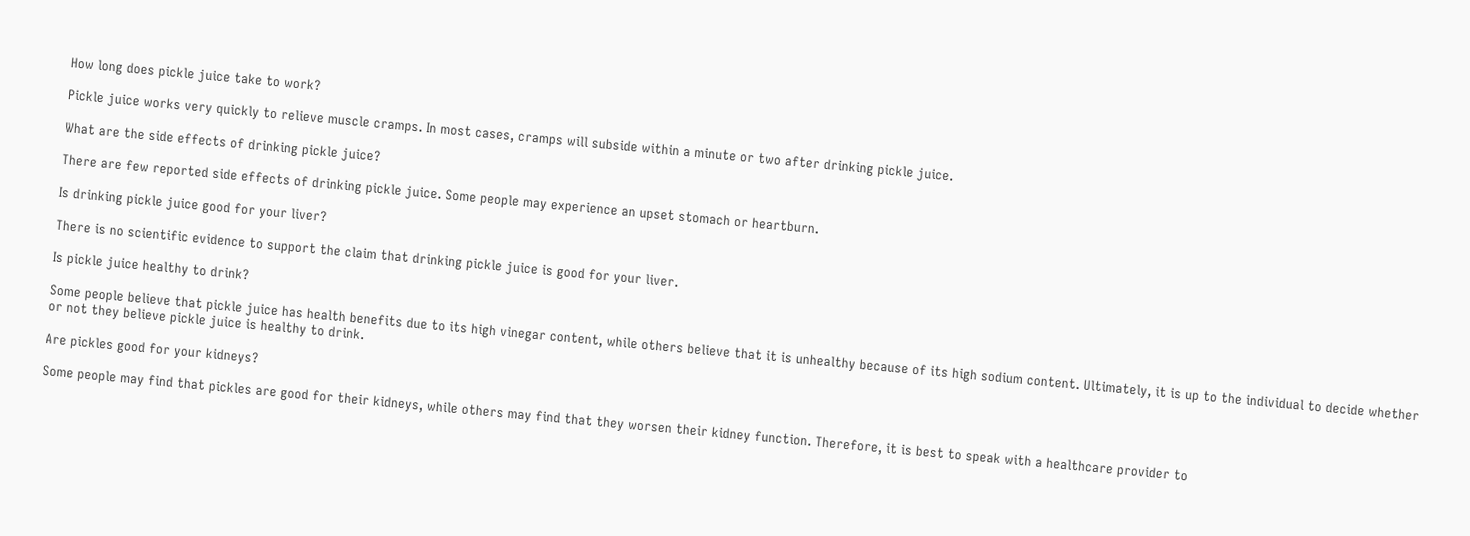How long does pickle juice take to work?

Pickle juice works very quickly to relieve muscle cramps. In most cases, cramps will subside within a minute or two after drinking pickle juice.

What are the side effects of drinking pickle juice?

There are few reported side effects of drinking pickle juice. Some people may experience an upset stomach or heartburn.

Is drinking pickle juice good for your liver?

There is no scientific evidence to support the claim that drinking pickle juice is good for your liver.

Is pickle juice healthy to drink?

Some people believe that pickle juice has health benefits due to its high vinegar content, while others believe that it is unhealthy because of its high sodium content. Ultimately, it is up to the individual to decide whether or not they believe pickle juice is healthy to drink.

Are pickles good for your kidneys?

Some people may find that pickles are good for their kidneys, while others may find that they worsen their kidney function. Therefore, it is best to speak with a healthcare provider to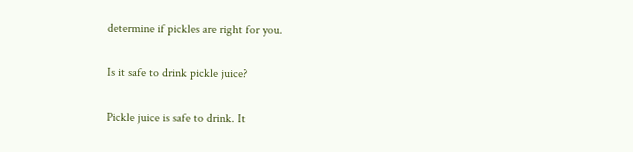determine if pickles are right for you.

Is it safe to drink pickle juice?

Pickle juice is safe to drink. It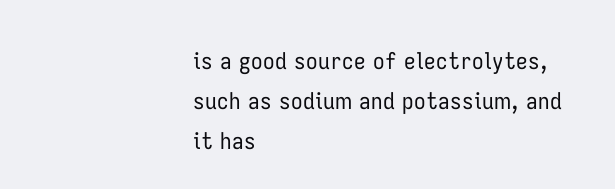is a good source of electrolytes, such as sodium and potassium, and it has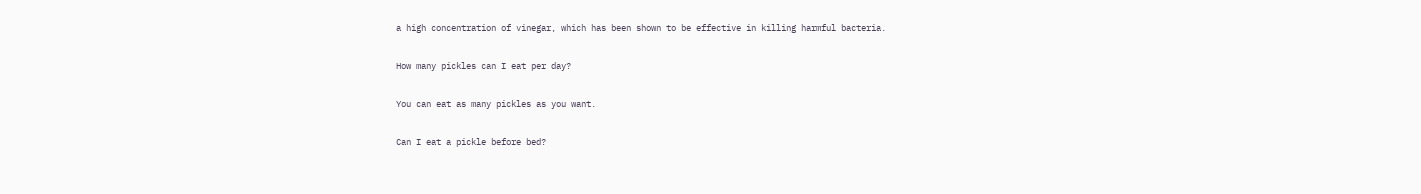a high concentration of vinegar, which has been shown to be effective in killing harmful bacteria.

How many pickles can I eat per day?

You can eat as many pickles as you want.

Can I eat a pickle before bed?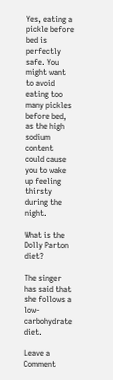Yes, eating a pickle before bed is perfectly safe. You might want to avoid eating too many pickles before bed, as the high sodium content could cause you to wake up feeling thirsty during the night.

What is the Dolly Parton diet?

The singer has said that she follows a low-carbohydrate diet.

Leave a Comment